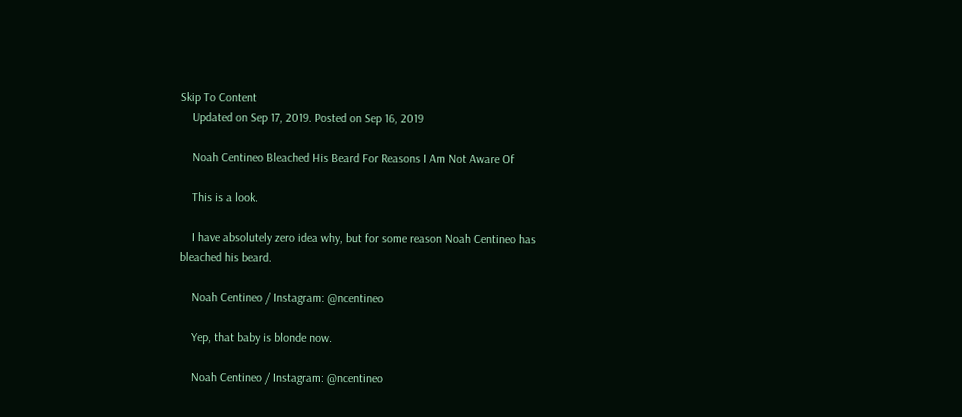Skip To Content
    Updated on Sep 17, 2019. Posted on Sep 16, 2019

    Noah Centineo Bleached His Beard For Reasons I Am Not Aware Of

    This is a look.

    I have absolutely zero idea why, but for some reason Noah Centineo has bleached his beard.

    Noah Centineo / Instagram: @ncentineo

    Yep, that baby is blonde now.

    Noah Centineo / Instagram: @ncentineo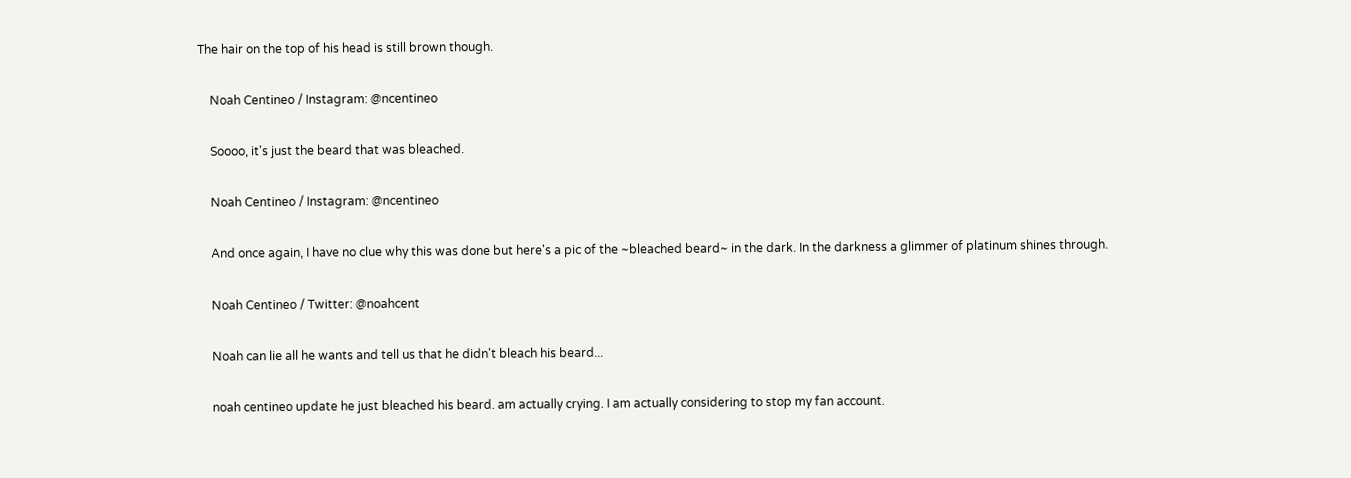The hair on the top of his head is still brown though.

    Noah Centineo / Instagram: @ncentineo

    Soooo, it's just the beard that was bleached.

    Noah Centineo / Instagram: @ncentineo

    And once again, I have no clue why this was done but here's a pic of the ~bleached beard~ in the dark. In the darkness a glimmer of platinum shines through.

    Noah Centineo / Twitter: @noahcent

    Noah can lie all he wants and tell us that he didn't bleach his beard...

    noah centineo update he just bleached his beard. am actually crying. I am actually considering to stop my fan account.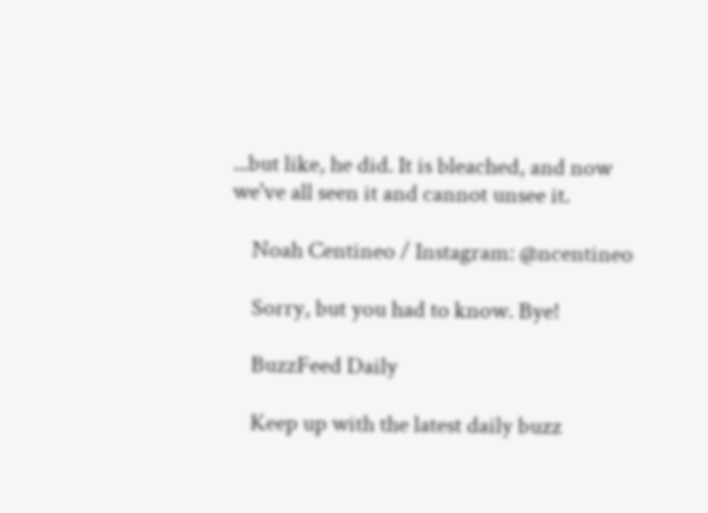...but like, he did. It is bleached, and now we've all seen it and cannot unsee it.

    Noah Centineo / Instagram: @ncentineo

    Sorry, but you had to know. Bye!

    BuzzFeed Daily

    Keep up with the latest daily buzz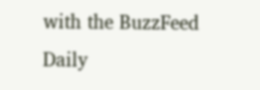with the BuzzFeed Daily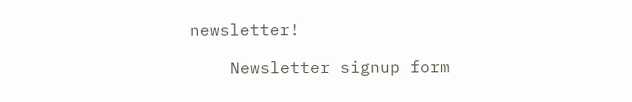newsletter!

    Newsletter signup form